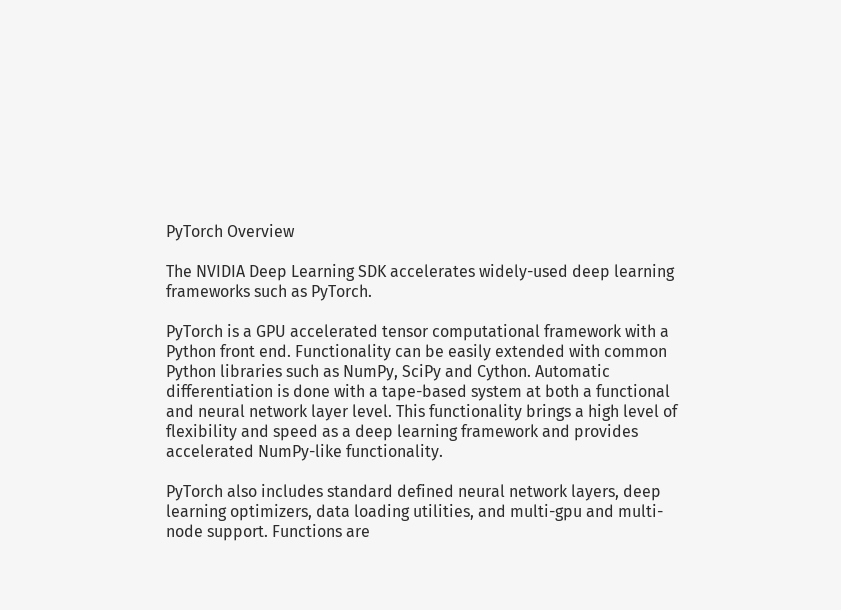PyTorch Overview

The NVIDIA Deep Learning SDK accelerates widely-used deep learning frameworks such as PyTorch.

PyTorch is a GPU accelerated tensor computational framework with a Python front end. Functionality can be easily extended with common Python libraries such as NumPy, SciPy and Cython. Automatic differentiation is done with a tape-based system at both a functional and neural network layer level. This functionality brings a high level of flexibility and speed as a deep learning framework and provides accelerated NumPy-like functionality.

PyTorch also includes standard defined neural network layers, deep learning optimizers, data loading utilities, and multi-gpu and multi-node support. Functions are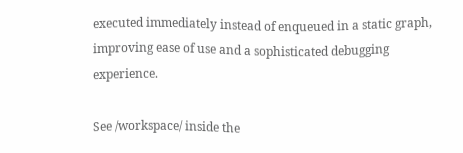executed immediately instead of enqueued in a static graph, improving ease of use and a sophisticated debugging experience.

See /workspace/ inside the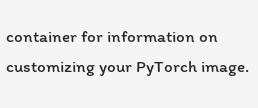container for information on customizing your PyTorch image.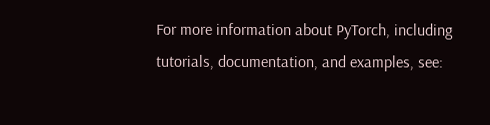For more information about PyTorch, including tutorials, documentation, and examples, see: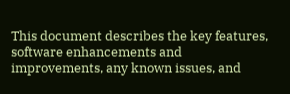This document describes the key features, software enhancements and improvements, any known issues, and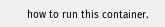how to run this container.